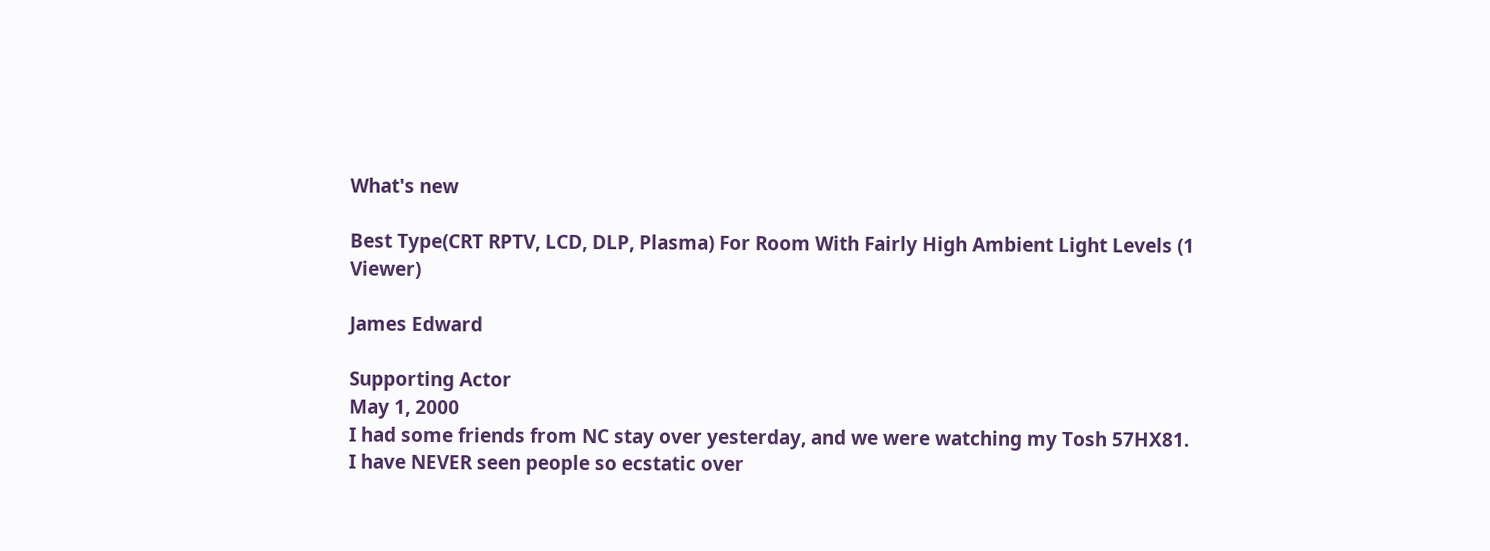What's new

Best Type(CRT RPTV, LCD, DLP, Plasma) For Room With Fairly High Ambient Light Levels (1 Viewer)

James Edward

Supporting Actor
May 1, 2000
I had some friends from NC stay over yesterday, and we were watching my Tosh 57HX81. I have NEVER seen people so ecstatic over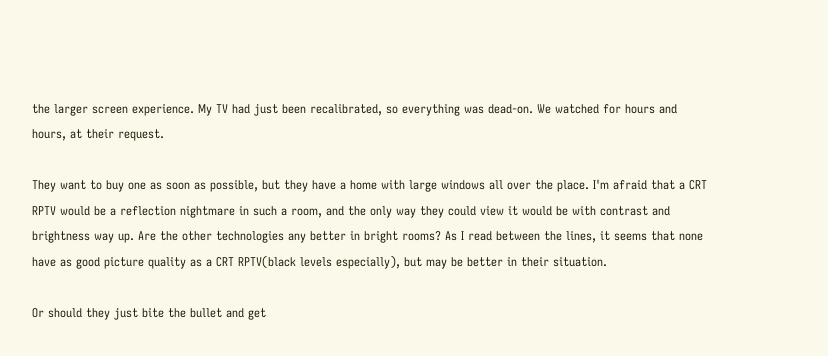the larger screen experience. My TV had just been recalibrated, so everything was dead-on. We watched for hours and hours, at their request.

They want to buy one as soon as possible, but they have a home with large windows all over the place. I'm afraid that a CRT RPTV would be a reflection nightmare in such a room, and the only way they could view it would be with contrast and brightness way up. Are the other technologies any better in bright rooms? As I read between the lines, it seems that none have as good picture quality as a CRT RPTV(black levels especially), but may be better in their situation.

Or should they just bite the bullet and get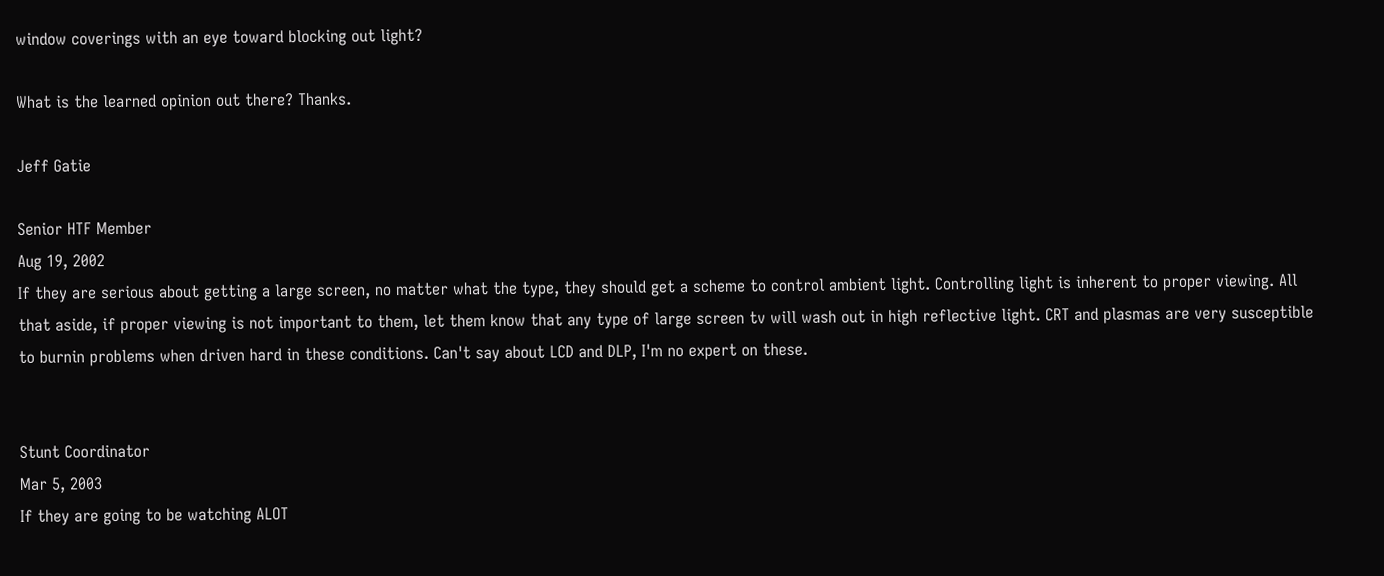window coverings with an eye toward blocking out light?

What is the learned opinion out there? Thanks.

Jeff Gatie

Senior HTF Member
Aug 19, 2002
If they are serious about getting a large screen, no matter what the type, they should get a scheme to control ambient light. Controlling light is inherent to proper viewing. All that aside, if proper viewing is not important to them, let them know that any type of large screen tv will wash out in high reflective light. CRT and plasmas are very susceptible to burnin problems when driven hard in these conditions. Can't say about LCD and DLP, I'm no expert on these.


Stunt Coordinator
Mar 5, 2003
If they are going to be watching ALOT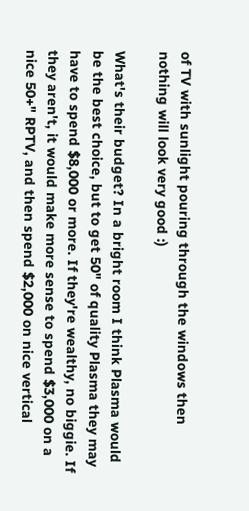of TV with sunlight pouring through the windows then nothing will look very good :)

What's their budget? In a bright room I think Plasma would be the best choice, but to get 50" of quality Plasma they may have to spend $8,000 or more. If they're wealthy, no biggie. If they aren't, it would make more sense to spend $3,000 on a nice 50+" RPTV, and then spend $2,000 on nice vertical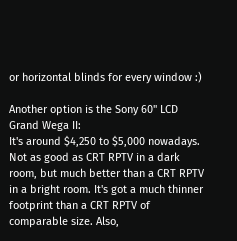or horizontal blinds for every window :)

Another option is the Sony 60" LCD Grand Wega II:
It's around $4,250 to $5,000 nowadays. Not as good as CRT RPTV in a dark room, but much better than a CRT RPTV in a bright room. It's got a much thinner footprint than a CRT RPTV of comparable size. Also,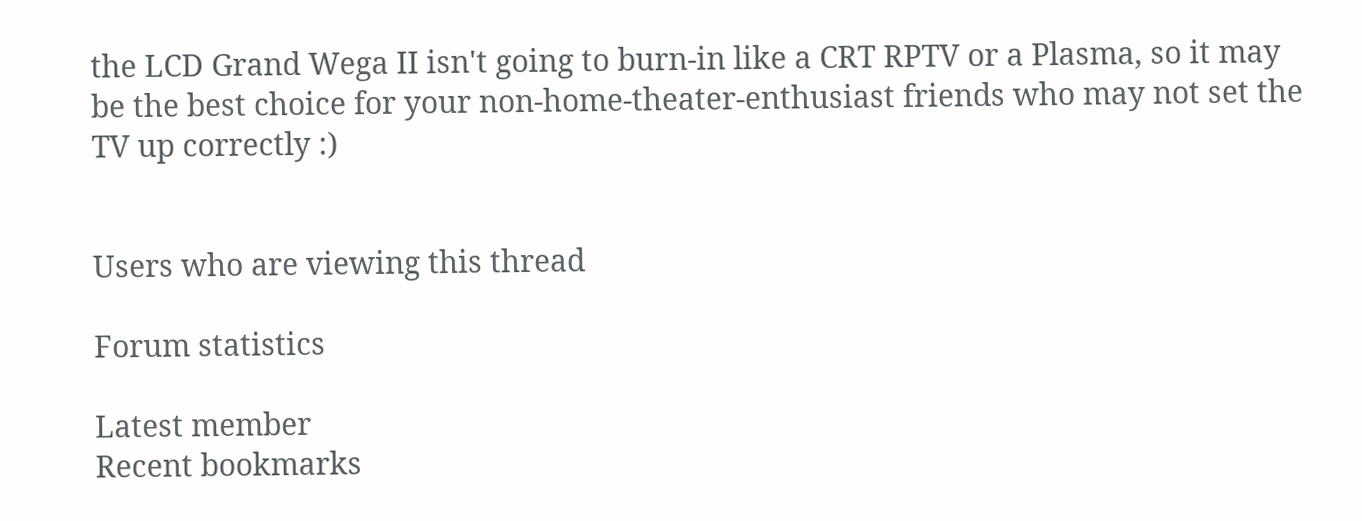the LCD Grand Wega II isn't going to burn-in like a CRT RPTV or a Plasma, so it may be the best choice for your non-home-theater-enthusiast friends who may not set the TV up correctly :)


Users who are viewing this thread

Forum statistics

Latest member
Recent bookmarks